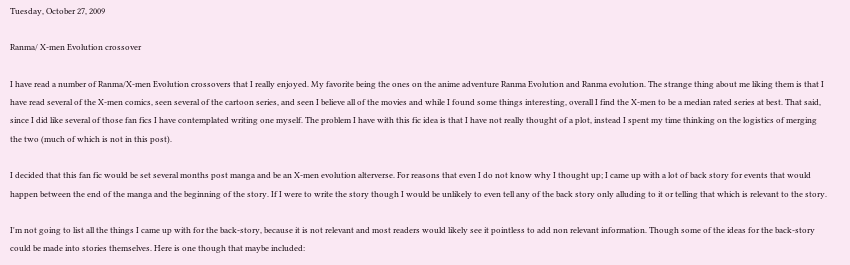Tuesday, October 27, 2009

Ranma/ X-men Evolution crossover

I have read a number of Ranma/X-men Evolution crossovers that I really enjoyed. My favorite being the ones on the anime adventure Ranma Evolution and Ranma evolution. The strange thing about me liking them is that I have read several of the X-men comics, seen several of the cartoon series, and seen I believe all of the movies and while I found some things interesting, overall I find the X-men to be a median rated series at best. That said, since I did like several of those fan fics I have contemplated writing one myself. The problem I have with this fic idea is that I have not really thought of a plot, instead I spent my time thinking on the logistics of merging the two (much of which is not in this post).

I decided that this fan fic would be set several months post manga and be an X-men evolution alterverse. For reasons that even I do not know why I thought up; I came up with a lot of back story for events that would happen between the end of the manga and the beginning of the story. If I were to write the story though I would be unlikely to even tell any of the back story only alluding to it or telling that which is relevant to the story.

I'm not going to list all the things I came up with for the back-story, because it is not relevant and most readers would likely see it pointless to add non relevant information. Though some of the ideas for the back-story could be made into stories themselves. Here is one though that maybe included: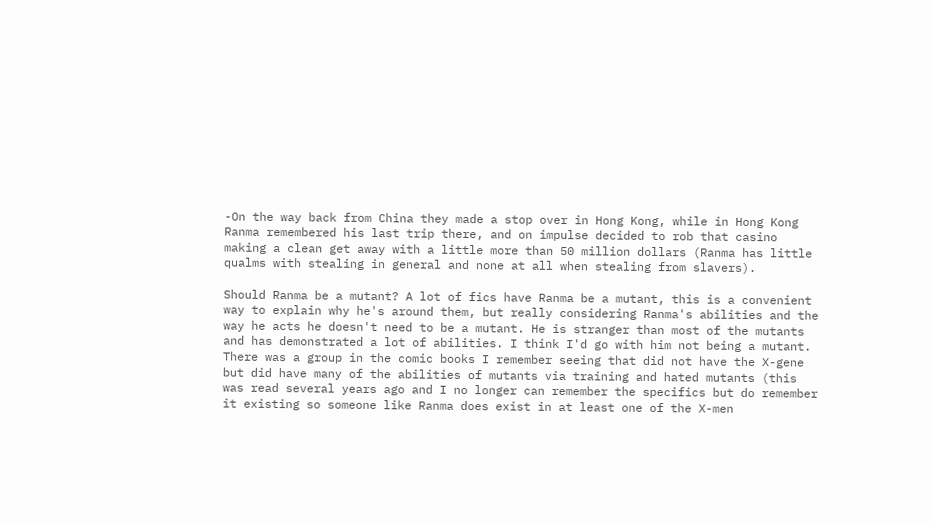-On the way back from China they made a stop over in Hong Kong, while in Hong Kong Ranma remembered his last trip there, and on impulse decided to rob that casino making a clean get away with a little more than 50 million dollars (Ranma has little qualms with stealing in general and none at all when stealing from slavers).

Should Ranma be a mutant? A lot of fics have Ranma be a mutant, this is a convenient way to explain why he's around them, but really considering Ranma's abilities and the way he acts he doesn't need to be a mutant. He is stranger than most of the mutants and has demonstrated a lot of abilities. I think I'd go with him not being a mutant. There was a group in the comic books I remember seeing that did not have the X-gene but did have many of the abilities of mutants via training and hated mutants (this was read several years ago and I no longer can remember the specifics but do remember it existing so someone like Ranma does exist in at least one of the X-men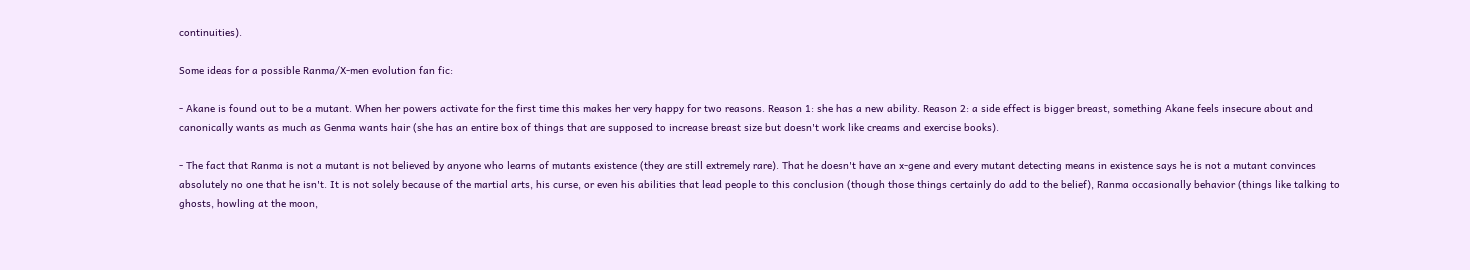continuities).

Some ideas for a possible Ranma/X-men evolution fan fic:

- Akane is found out to be a mutant. When her powers activate for the first time this makes her very happy for two reasons. Reason 1: she has a new ability. Reason 2: a side effect is bigger breast, something Akane feels insecure about and canonically wants as much as Genma wants hair (she has an entire box of things that are supposed to increase breast size but doesn't work like creams and exercise books).

- The fact that Ranma is not a mutant is not believed by anyone who learns of mutants existence (they are still extremely rare). That he doesn't have an x-gene and every mutant detecting means in existence says he is not a mutant convinces absolutely no one that he isn't. It is not solely because of the martial arts, his curse, or even his abilities that lead people to this conclusion (though those things certainly do add to the belief), Ranma occasionally behavior (things like talking to ghosts, howling at the moon,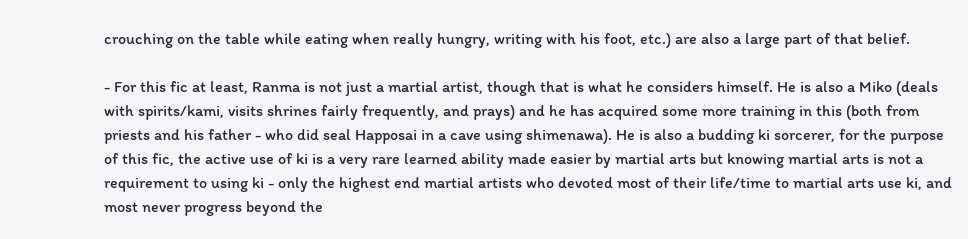crouching on the table while eating when really hungry, writing with his foot, etc.) are also a large part of that belief.

- For this fic at least, Ranma is not just a martial artist, though that is what he considers himself. He is also a Miko (deals with spirits/kami, visits shrines fairly frequently, and prays) and he has acquired some more training in this (both from priests and his father - who did seal Happosai in a cave using shimenawa). He is also a budding ki sorcerer, for the purpose of this fic, the active use of ki is a very rare learned ability made easier by martial arts but knowing martial arts is not a requirement to using ki - only the highest end martial artists who devoted most of their life/time to martial arts use ki, and most never progress beyond the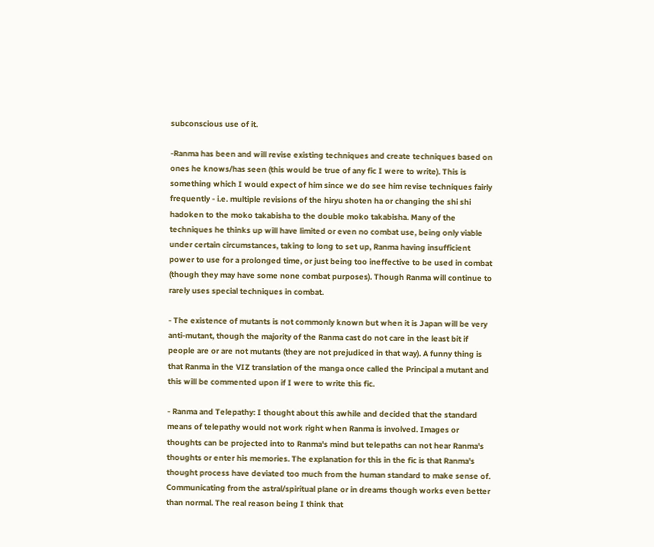subconscious use of it.

-Ranma has been and will revise existing techniques and create techniques based on ones he knows/has seen (this would be true of any fic I were to write). This is something which I would expect of him since we do see him revise techniques fairly frequently - i.e. multiple revisions of the hiryu shoten ha or changing the shi shi hadoken to the moko takabisha to the double moko takabisha. Many of the techniques he thinks up will have limited or even no combat use, being only viable under certain circumstances, taking to long to set up, Ranma having insufficient power to use for a prolonged time, or just being too ineffective to be used in combat (though they may have some none combat purposes). Though Ranma will continue to rarely uses special techniques in combat.

- The existence of mutants is not commonly known but when it is Japan will be very anti-mutant, though the majority of the Ranma cast do not care in the least bit if people are or are not mutants (they are not prejudiced in that way). A funny thing is that Ranma in the VIZ translation of the manga once called the Principal a mutant and this will be commented upon if I were to write this fic.

- Ranma and Telepathy: I thought about this awhile and decided that the standard means of telepathy would not work right when Ranma is involved. Images or thoughts can be projected into to Ranma's mind but telepaths can not hear Ranma's thoughts or enter his memories. The explanation for this in the fic is that Ranma's thought process have deviated too much from the human standard to make sense of. Communicating from the astral/spiritual plane or in dreams though works even better than normal. The real reason being I think that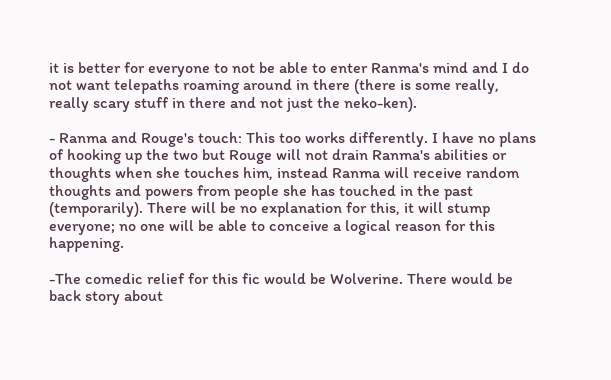it is better for everyone to not be able to enter Ranma's mind and I do not want telepaths roaming around in there (there is some really, really scary stuff in there and not just the neko-ken).

- Ranma and Rouge's touch: This too works differently. I have no plans of hooking up the two but Rouge will not drain Ranma's abilities or thoughts when she touches him, instead Ranma will receive random thoughts and powers from people she has touched in the past (temporarily). There will be no explanation for this, it will stump everyone; no one will be able to conceive a logical reason for this happening.

-The comedic relief for this fic would be Wolverine. There would be back story about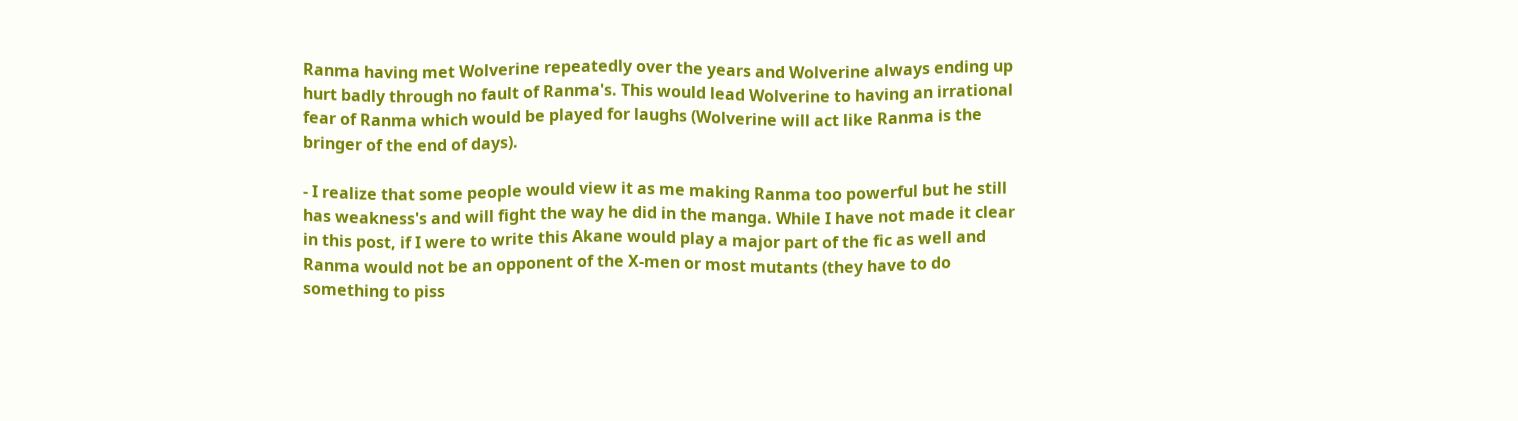Ranma having met Wolverine repeatedly over the years and Wolverine always ending up hurt badly through no fault of Ranma's. This would lead Wolverine to having an irrational fear of Ranma which would be played for laughs (Wolverine will act like Ranma is the bringer of the end of days).

- I realize that some people would view it as me making Ranma too powerful but he still has weakness's and will fight the way he did in the manga. While I have not made it clear in this post, if I were to write this Akane would play a major part of the fic as well and Ranma would not be an opponent of the X-men or most mutants (they have to do something to piss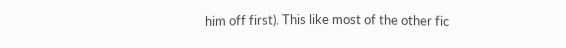him off first). This like most of the other fic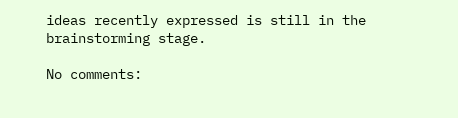ideas recently expressed is still in the brainstorming stage.

No comments: